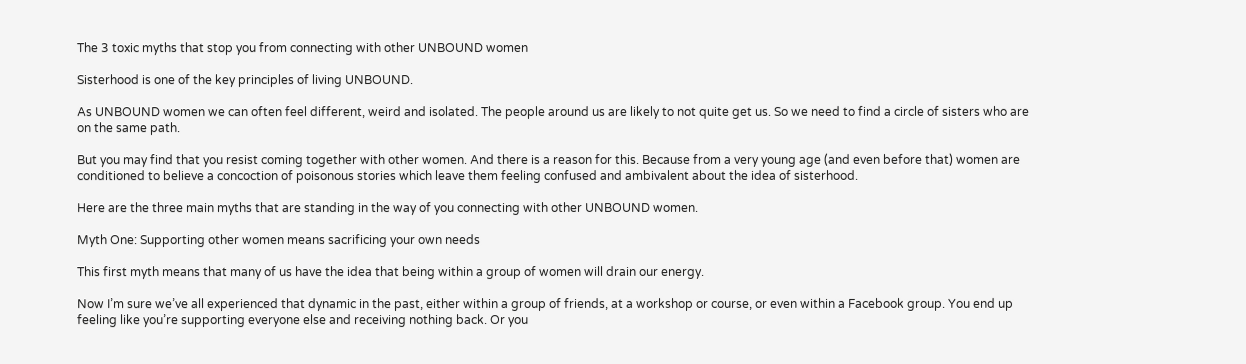The 3 toxic myths that stop you from connecting with other UNBOUND women

Sisterhood is one of the key principles of living UNBOUND.

As UNBOUND women we can often feel different, weird and isolated. The people around us are likely to not quite get us. So we need to find a circle of sisters who are on the same path.

But you may find that you resist coming together with other women. And there is a reason for this. Because from a very young age (and even before that) women are conditioned to believe a concoction of poisonous stories which leave them feeling confused and ambivalent about the idea of sisterhood.

Here are the three main myths that are standing in the way of you connecting with other UNBOUND women.

Myth One: Supporting other women means sacrificing your own needs

This first myth means that many of us have the idea that being within a group of women will drain our energy.

Now I’m sure we’ve all experienced that dynamic in the past, either within a group of friends, at a workshop or course, or even within a Facebook group. You end up feeling like you’re supporting everyone else and receiving nothing back. Or you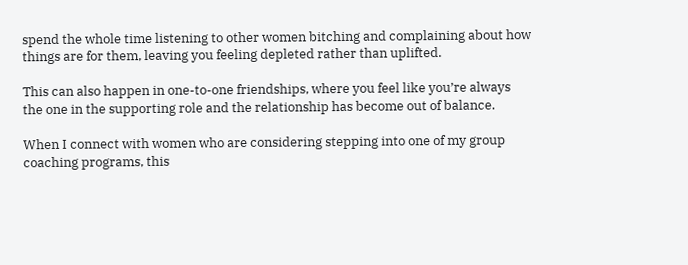spend the whole time listening to other women bitching and complaining about how things are for them, leaving you feeling depleted rather than uplifted.

This can also happen in one-to-one friendships, where you feel like you’re always the one in the supporting role and the relationship has become out of balance.

When I connect with women who are considering stepping into one of my group coaching programs, this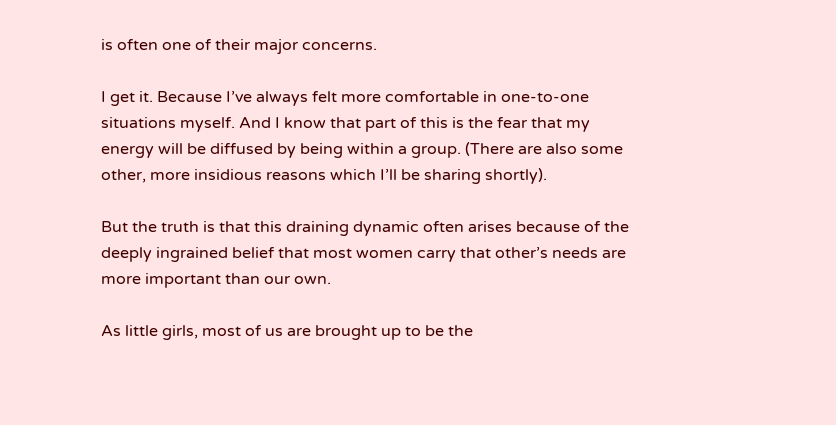is often one of their major concerns.

I get it. Because I’ve always felt more comfortable in one-to-one situations myself. And I know that part of this is the fear that my energy will be diffused by being within a group. (There are also some other, more insidious reasons which I’ll be sharing shortly).

But the truth is that this draining dynamic often arises because of the deeply ingrained belief that most women carry that other’s needs are more important than our own.

As little girls, most of us are brought up to be the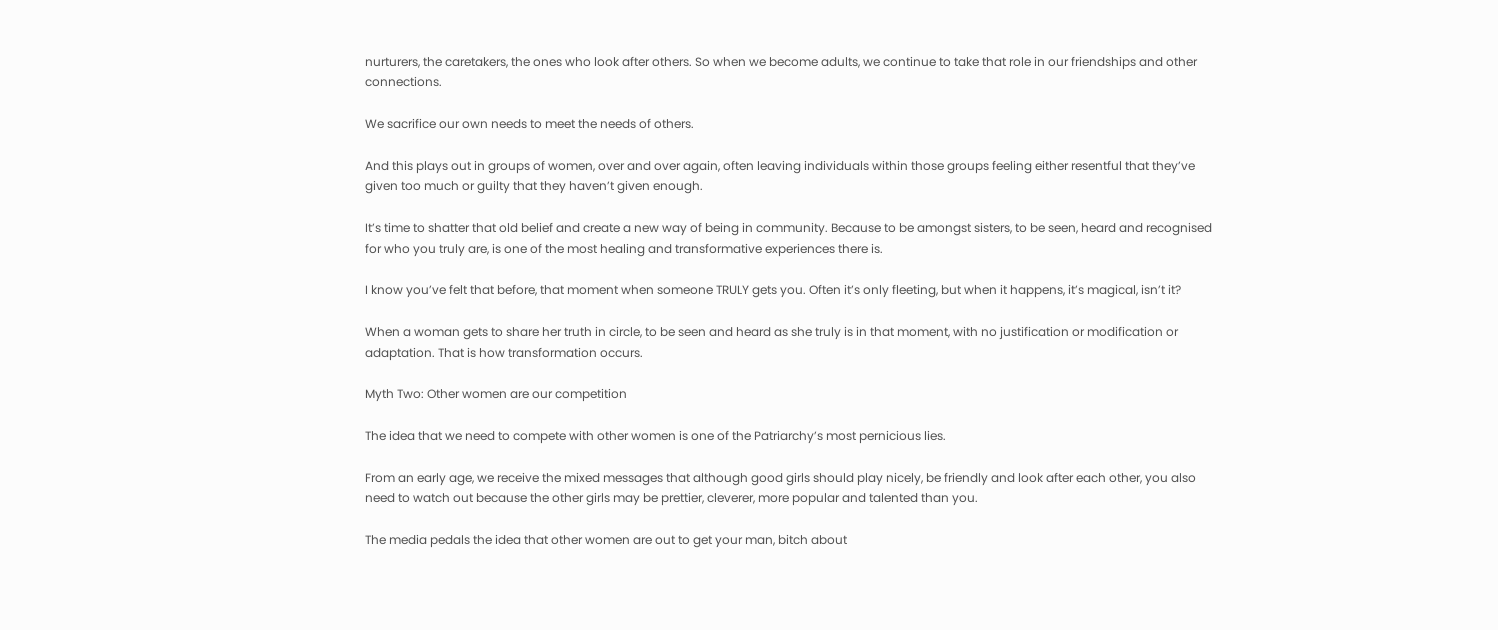nurturers, the caretakers, the ones who look after others. So when we become adults, we continue to take that role in our friendships and other connections.

We sacrifice our own needs to meet the needs of others.

And this plays out in groups of women, over and over again, often leaving individuals within those groups feeling either resentful that they’ve given too much or guilty that they haven’t given enough.

It’s time to shatter that old belief and create a new way of being in community. Because to be amongst sisters, to be seen, heard and recognised for who you truly are, is one of the most healing and transformative experiences there is.

I know you’ve felt that before, that moment when someone TRULY gets you. Often it’s only fleeting, but when it happens, it’s magical, isn’t it?

When a woman gets to share her truth in circle, to be seen and heard as she truly is in that moment, with no justification or modification or adaptation. That is how transformation occurs.

Myth Two: Other women are our competition

The idea that we need to compete with other women is one of the Patriarchy’s most pernicious lies.

From an early age, we receive the mixed messages that although good girls should play nicely, be friendly and look after each other, you also need to watch out because the other girls may be prettier, cleverer, more popular and talented than you.

The media pedals the idea that other women are out to get your man, bitch about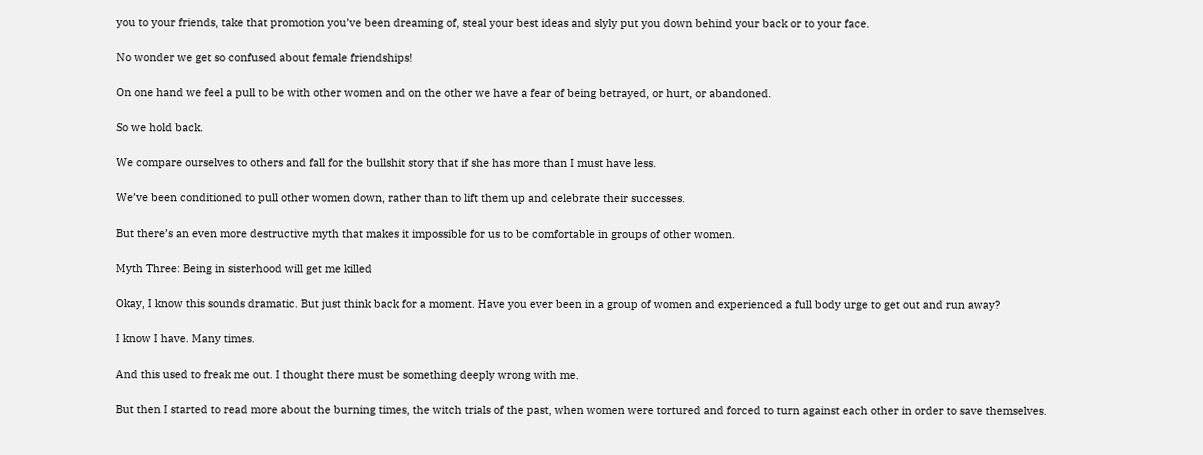you to your friends, take that promotion you’ve been dreaming of, steal your best ideas and slyly put you down behind your back or to your face.

No wonder we get so confused about female friendships!

On one hand we feel a pull to be with other women and on the other we have a fear of being betrayed, or hurt, or abandoned.

So we hold back.

We compare ourselves to others and fall for the bullshit story that if she has more than I must have less.

We’ve been conditioned to pull other women down, rather than to lift them up and celebrate their successes.

But there’s an even more destructive myth that makes it impossible for us to be comfortable in groups of other women.

Myth Three: Being in sisterhood will get me killed

Okay, I know this sounds dramatic. But just think back for a moment. Have you ever been in a group of women and experienced a full body urge to get out and run away?

I know I have. Many times.

And this used to freak me out. I thought there must be something deeply wrong with me.

But then I started to read more about the burning times, the witch trials of the past, when women were tortured and forced to turn against each other in order to save themselves.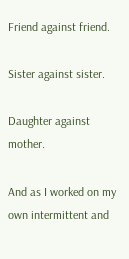Friend against friend.

Sister against sister.

Daughter against mother.

And as I worked on my own intermittent and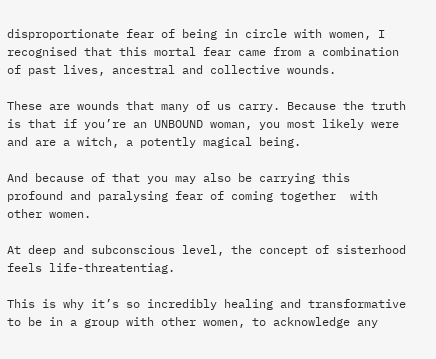disproportionate fear of being in circle with women, I recognised that this mortal fear came from a combination of past lives, ancestral and collective wounds.

These are wounds that many of us carry. Because the truth is that if you’re an UNBOUND woman, you most likely were and are a witch, a potently magical being.

And because of that you may also be carrying this profound and paralysing fear of coming together  with other women.

At deep and subconscious level, the concept of sisterhood feels life-threatentiag.

This is why it’s so incredibly healing and transformative to be in a group with other women, to acknowledge any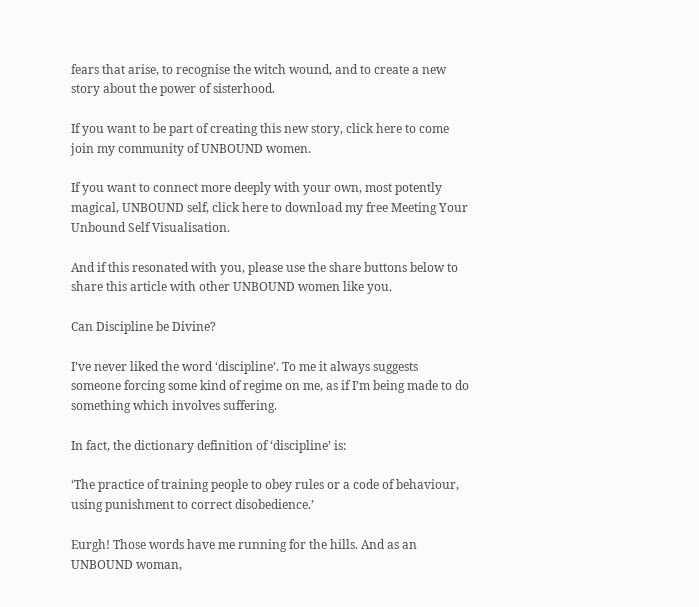fears that arise, to recognise the witch wound, and to create a new story about the power of sisterhood.

If you want to be part of creating this new story, click here to come join my community of UNBOUND women.

If you want to connect more deeply with your own, most potently magical, UNBOUND self, click here to download my free Meeting Your Unbound Self Visualisation.

And if this resonated with you, please use the share buttons below to share this article with other UNBOUND women like you.

Can Discipline be Divine?

I’ve never liked the word ‘discipline’. To me it always suggests someone forcing some kind of regime on me, as if I’m being made to do something which involves suffering.

In fact, the dictionary definition of ‘discipline’ is:

‘The practice of training people to obey rules or a code of behaviour, using punishment to correct disobedience.’

Eurgh! Those words have me running for the hills. And as an UNBOUND woman,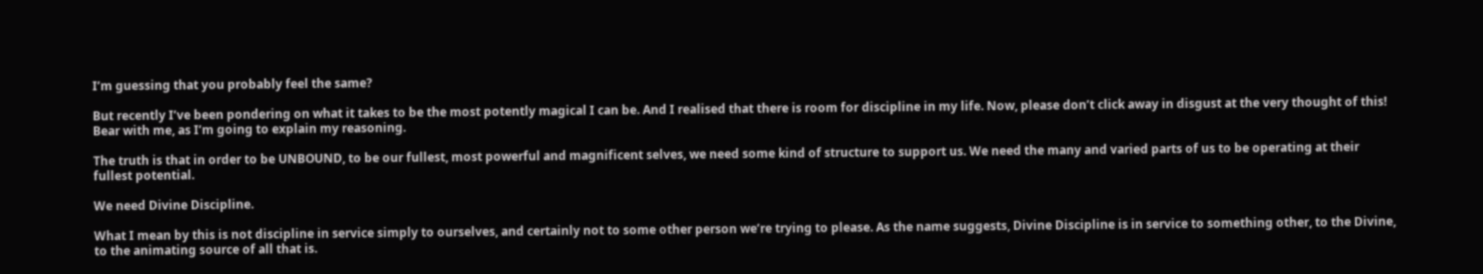I’m guessing that you probably feel the same?

But recently I’ve been pondering on what it takes to be the most potently magical I can be. And I realised that there is room for discipline in my life. Now, please don’t click away in disgust at the very thought of this! Bear with me, as I’m going to explain my reasoning.

The truth is that in order to be UNBOUND, to be our fullest, most powerful and magnificent selves, we need some kind of structure to support us. We need the many and varied parts of us to be operating at their fullest potential.

We need Divine Discipline.

What I mean by this is not discipline in service simply to ourselves, and certainly not to some other person we’re trying to please. As the name suggests, Divine Discipline is in service to something other, to the Divine, to the animating source of all that is.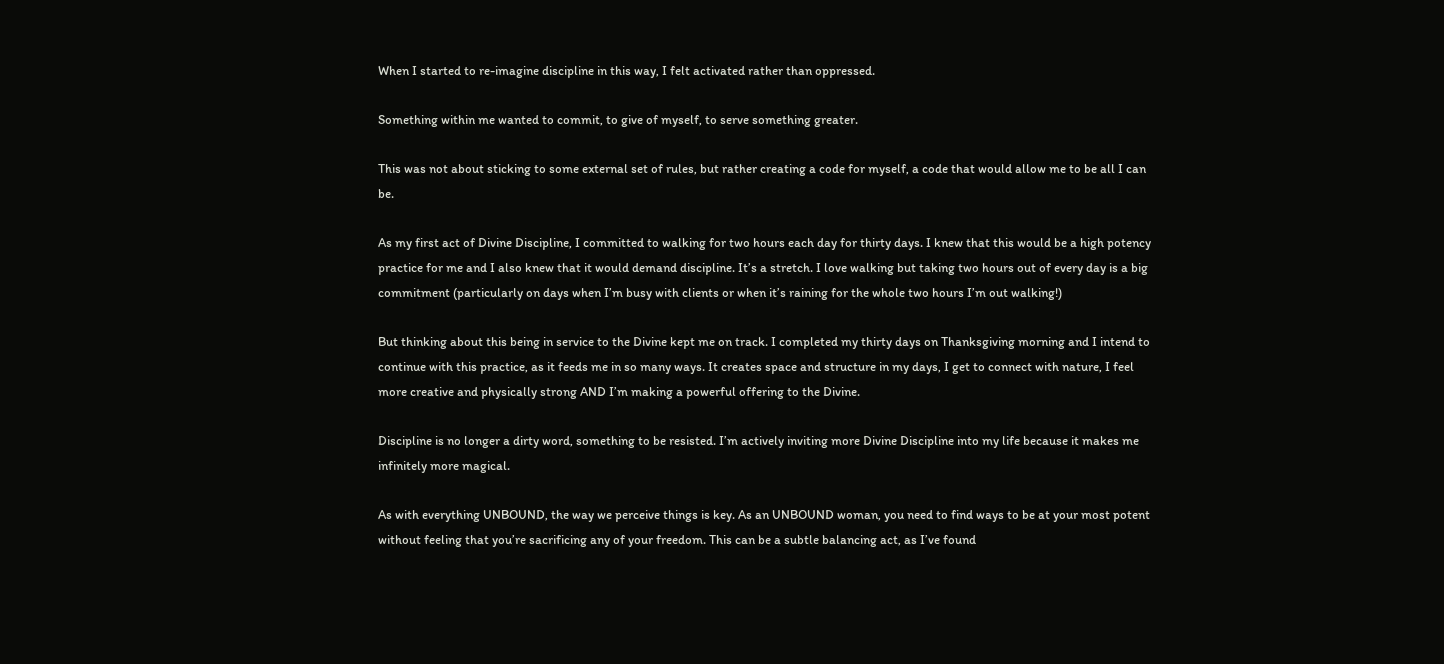When I started to re-imagine discipline in this way, I felt activated rather than oppressed.

Something within me wanted to commit, to give of myself, to serve something greater.

This was not about sticking to some external set of rules, but rather creating a code for myself, a code that would allow me to be all I can be.

As my first act of Divine Discipline, I committed to walking for two hours each day for thirty days. I knew that this would be a high potency practice for me and I also knew that it would demand discipline. It’s a stretch. I love walking but taking two hours out of every day is a big commitment (particularly on days when I’m busy with clients or when it’s raining for the whole two hours I’m out walking!)

But thinking about this being in service to the Divine kept me on track. I completed my thirty days on Thanksgiving morning and I intend to continue with this practice, as it feeds me in so many ways. It creates space and structure in my days, I get to connect with nature, I feel more creative and physically strong AND I’m making a powerful offering to the Divine.

Discipline is no longer a dirty word, something to be resisted. I’m actively inviting more Divine Discipline into my life because it makes me infinitely more magical.

As with everything UNBOUND, the way we perceive things is key. As an UNBOUND woman, you need to find ways to be at your most potent without feeling that you’re sacrificing any of your freedom. This can be a subtle balancing act, as I’ve found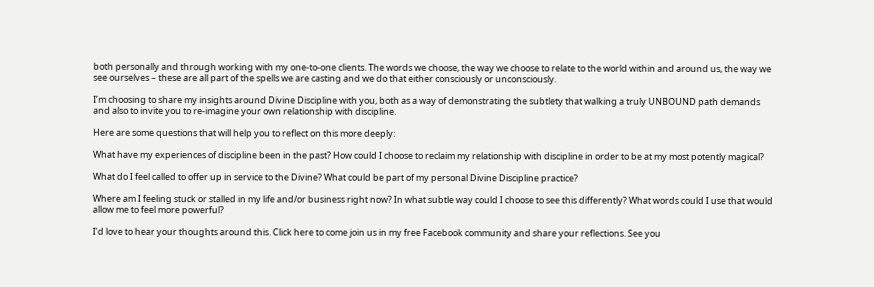both personally and through working with my one-to-one clients. The words we choose, the way we choose to relate to the world within and around us, the way we see ourselves – these are all part of the spells we are casting and we do that either consciously or unconsciously.

I’m choosing to share my insights around Divine Discipline with you, both as a way of demonstrating the subtlety that walking a truly UNBOUND path demands and also to invite you to re-imagine your own relationship with discipline.

Here are some questions that will help you to reflect on this more deeply:

What have my experiences of discipline been in the past? How could I choose to reclaim my relationship with discipline in order to be at my most potently magical?

What do I feel called to offer up in service to the Divine? What could be part of my personal Divine Discipline practice?

Where am I feeling stuck or stalled in my life and/or business right now? In what subtle way could I choose to see this differently? What words could I use that would allow me to feel more powerful?

I’d love to hear your thoughts around this. Click here to come join us in my free Facebook community and share your reflections. See you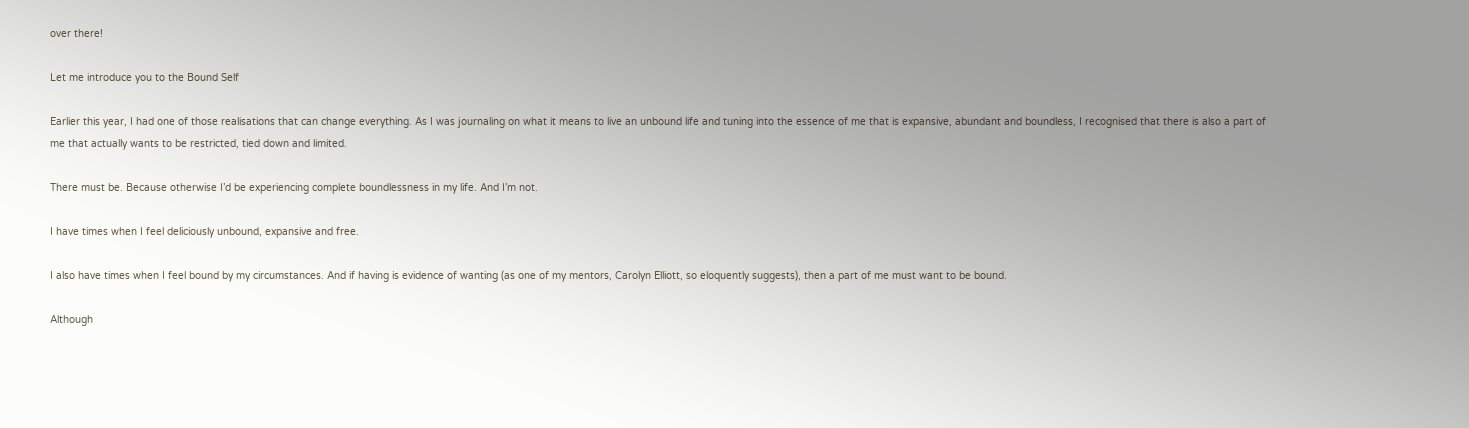over there!

Let me introduce you to the Bound Self

Earlier this year, I had one of those realisations that can change everything. As I was journaling on what it means to live an unbound life and tuning into the essence of me that is expansive, abundant and boundless, I recognised that there is also a part of me that actually wants to be restricted, tied down and limited.

There must be. Because otherwise I’d be experiencing complete boundlessness in my life. And I’m not.

I have times when I feel deliciously unbound, expansive and free.

I also have times when I feel bound by my circumstances. And if having is evidence of wanting (as one of my mentors, Carolyn Elliott, so eloquently suggests), then a part of me must want to be bound.

Although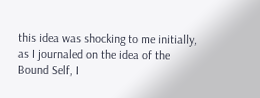this idea was shocking to me initially, as I journaled on the idea of the Bound Self, I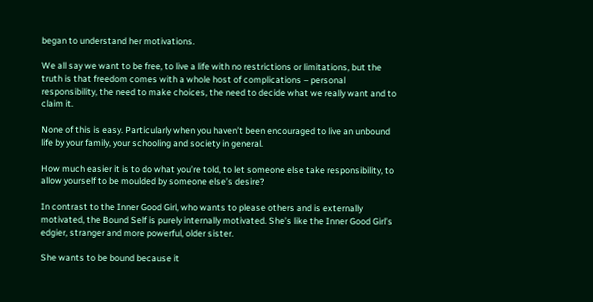began to understand her motivations.

We all say we want to be free, to live a life with no restrictions or limitations, but the truth is that freedom comes with a whole host of complications – personal responsibility, the need to make choices, the need to decide what we really want and to claim it.

None of this is easy. Particularly when you haven’t been encouraged to live an unbound life by your family, your schooling and society in general.

How much easier it is to do what you’re told, to let someone else take responsibility, to allow yourself to be moulded by someone else’s desire?

In contrast to the Inner Good Girl, who wants to please others and is externally motivated, the Bound Self is purely internally motivated. She’s like the Inner Good Girl’s edgier, stranger and more powerful, older sister.

She wants to be bound because it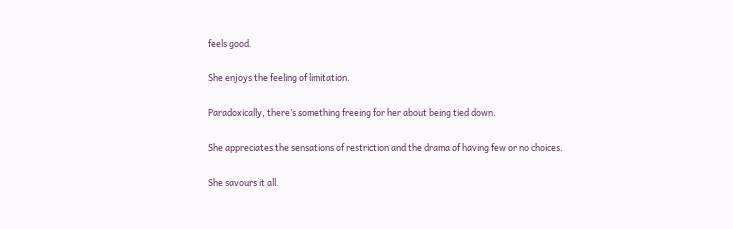feels good.

She enjoys the feeling of limitation.

Paradoxically, there’s something freeing for her about being tied down.

She appreciates the sensations of restriction and the drama of having few or no choices.

She savours it all.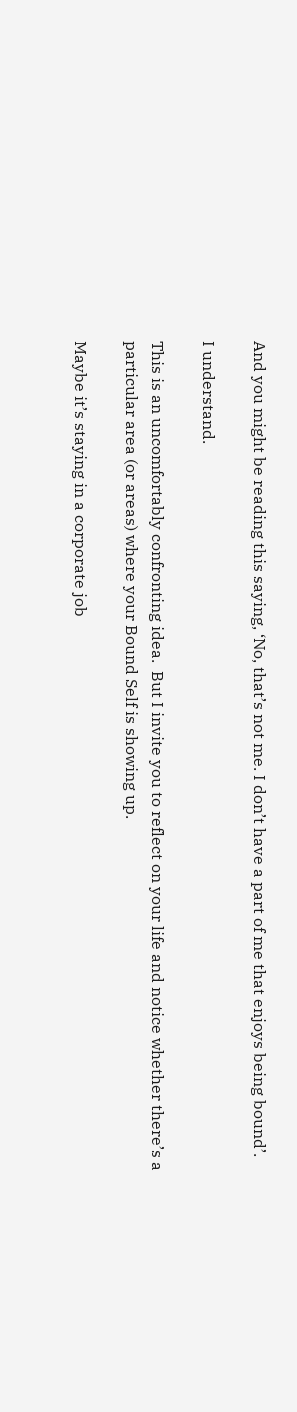And you might be reading this saying, ‘No, that’s not me. I don’t have a part of me that enjoys being bound’.

I understand.

This is an uncomfortably confronting idea.  But I invite you to reflect on your life and notice whether there’s a particular area (or areas) where your Bound Self is showing up.

Maybe it’s staying in a corporate job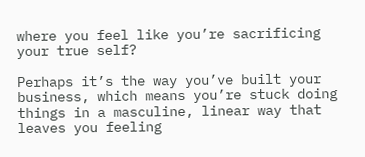where you feel like you’re sacrificing your true self?

Perhaps it’s the way you’ve built your business, which means you’re stuck doing things in a masculine, linear way that leaves you feeling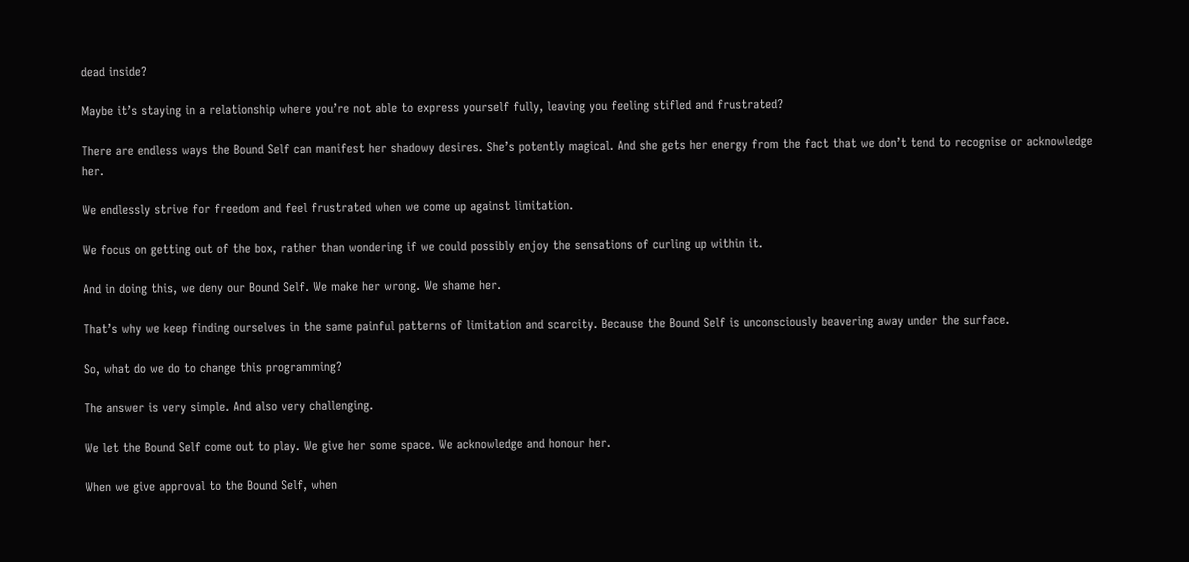dead inside?

Maybe it’s staying in a relationship where you’re not able to express yourself fully, leaving you feeling stifled and frustrated?

There are endless ways the Bound Self can manifest her shadowy desires. She’s potently magical. And she gets her energy from the fact that we don’t tend to recognise or acknowledge her.

We endlessly strive for freedom and feel frustrated when we come up against limitation.

We focus on getting out of the box, rather than wondering if we could possibly enjoy the sensations of curling up within it.

And in doing this, we deny our Bound Self. We make her wrong. We shame her.

That’s why we keep finding ourselves in the same painful patterns of limitation and scarcity. Because the Bound Self is unconsciously beavering away under the surface.

So, what do we do to change this programming?

The answer is very simple. And also very challenging.

We let the Bound Self come out to play. We give her some space. We acknowledge and honour her.

When we give approval to the Bound Self, when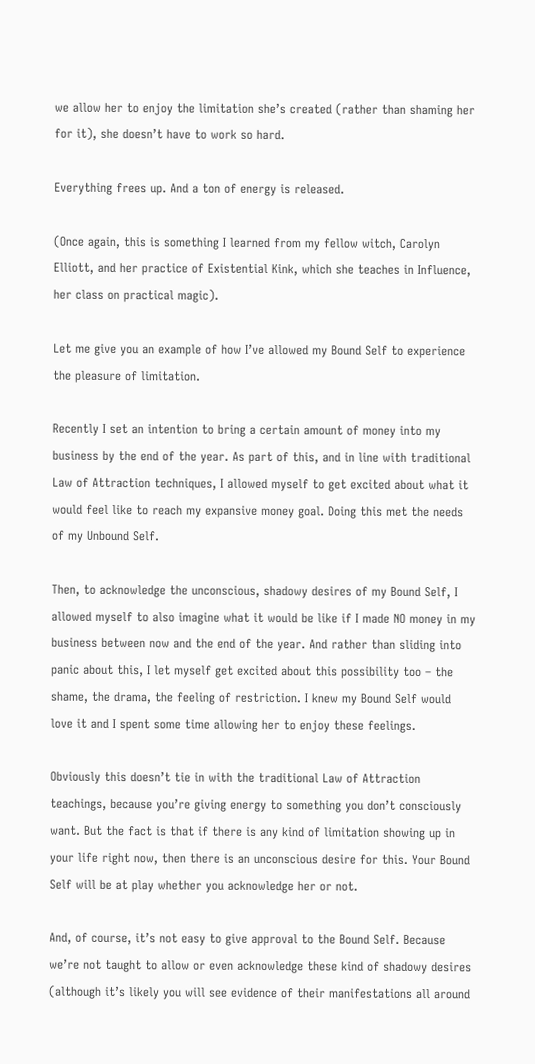we allow her to enjoy the limitation she’s created (rather than shaming her for it), she doesn’t have to work so hard.

Everything frees up. And a ton of energy is released.

(Once again, this is something I learned from my fellow witch, Carolyn Elliott, and her practice of Existential Kink, which she teaches in Influence, her class on practical magic).

Let me give you an example of how I’ve allowed my Bound Self to experience the pleasure of limitation.

Recently I set an intention to bring a certain amount of money into my business by the end of the year. As part of this, and in line with traditional Law of Attraction techniques, I allowed myself to get excited about what it would feel like to reach my expansive money goal. Doing this met the needs of my Unbound Self.

Then, to acknowledge the unconscious, shadowy desires of my Bound Self, I allowed myself to also imagine what it would be like if I made NO money in my business between now and the end of the year. And rather than sliding into panic about this, I let myself get excited about this possibility too – the shame, the drama, the feeling of restriction. I knew my Bound Self would love it and I spent some time allowing her to enjoy these feelings.

Obviously this doesn’t tie in with the traditional Law of Attraction teachings, because you’re giving energy to something you don’t consciously want. But the fact is that if there is any kind of limitation showing up in your life right now, then there is an unconscious desire for this. Your Bound Self will be at play whether you acknowledge her or not.

And, of course, it’s not easy to give approval to the Bound Self. Because we’re not taught to allow or even acknowledge these kind of shadowy desires (although it’s likely you will see evidence of their manifestations all around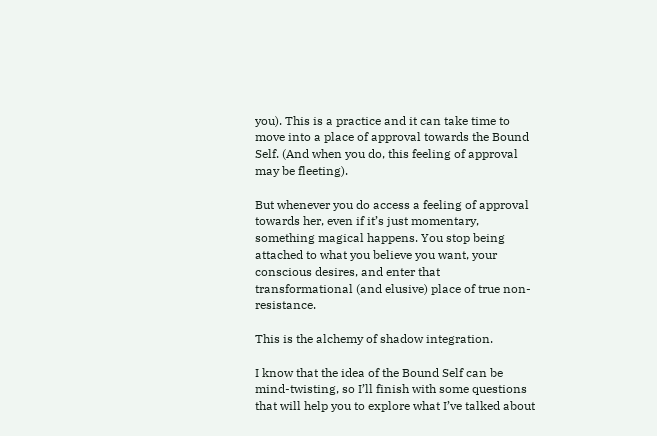you). This is a practice and it can take time to move into a place of approval towards the Bound Self. (And when you do, this feeling of approval may be fleeting).

But whenever you do access a feeling of approval towards her, even if it’s just momentary, something magical happens. You stop being attached to what you believe you want, your conscious desires, and enter that transformational (and elusive) place of true non-resistance.

This is the alchemy of shadow integration.

I know that the idea of the Bound Self can be mind-twisting, so I’ll finish with some questions that will help you to explore what I’ve talked about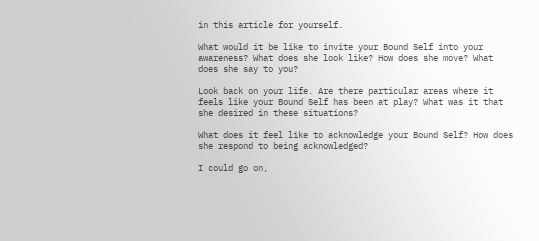in this article for yourself.

What would it be like to invite your Bound Self into your awareness? What does she look like? How does she move? What does she say to you?

Look back on your life. Are there particular areas where it feels like your Bound Self has been at play? What was it that she desired in these situations?

What does it feel like to acknowledge your Bound Self? How does she respond to being acknowledged?

I could go on,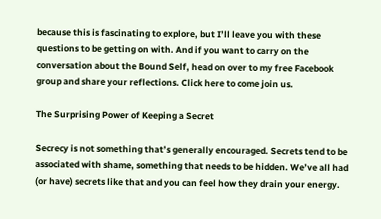because this is fascinating to explore, but I’ll leave you with these questions to be getting on with. And if you want to carry on the conversation about the Bound Self, head on over to my free Facebook group and share your reflections. Click here to come join us.

The Surprising Power of Keeping a Secret

Secrecy is not something that’s generally encouraged. Secrets tend to be associated with shame, something that needs to be hidden. We’ve all had (or have) secrets like that and you can feel how they drain your energy.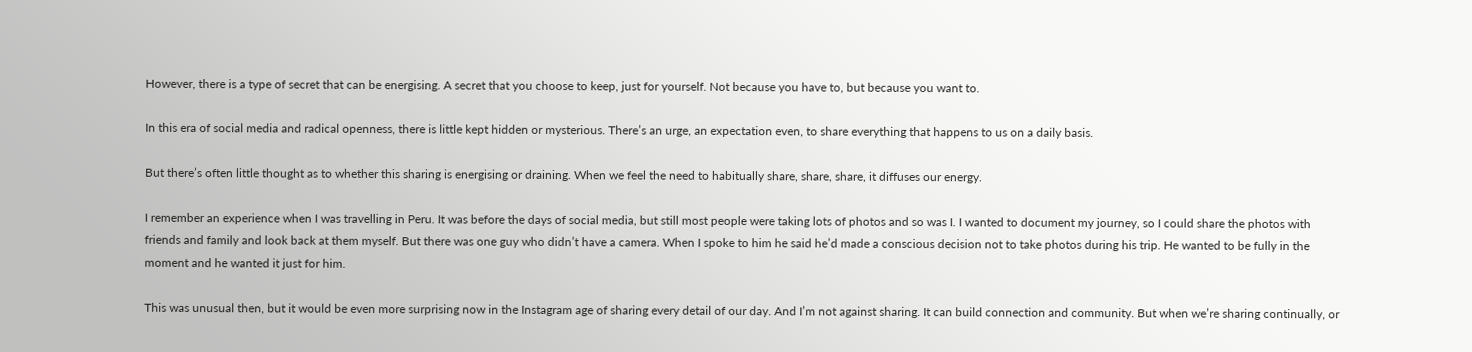However, there is a type of secret that can be energising. A secret that you choose to keep, just for yourself. Not because you have to, but because you want to.

In this era of social media and radical openness, there is little kept hidden or mysterious. There’s an urge, an expectation even, to share everything that happens to us on a daily basis.

But there’s often little thought as to whether this sharing is energising or draining. When we feel the need to habitually share, share, share, it diffuses our energy.

I remember an experience when I was travelling in Peru. It was before the days of social media, but still most people were taking lots of photos and so was I. I wanted to document my journey, so I could share the photos with friends and family and look back at them myself. But there was one guy who didn’t have a camera. When I spoke to him he said he’d made a conscious decision not to take photos during his trip. He wanted to be fully in the moment and he wanted it just for him.

This was unusual then, but it would be even more surprising now in the Instagram age of sharing every detail of our day. And I’m not against sharing. It can build connection and community. But when we’re sharing continually, or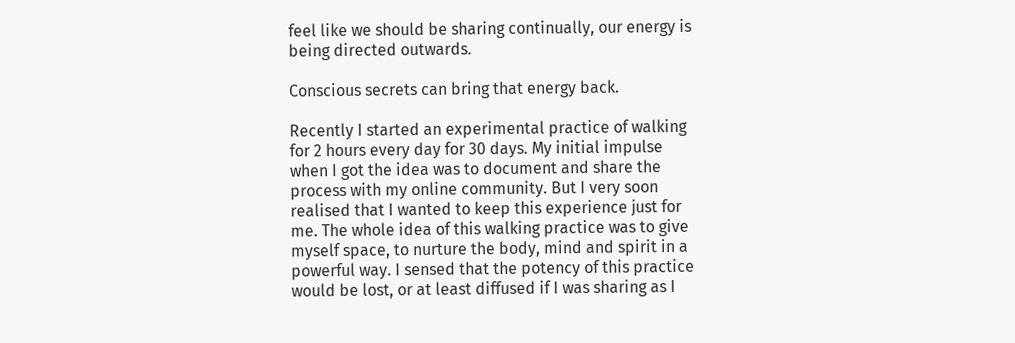feel like we should be sharing continually, our energy is being directed outwards.

Conscious secrets can bring that energy back.

Recently I started an experimental practice of walking for 2 hours every day for 30 days. My initial impulse when I got the idea was to document and share the process with my online community. But I very soon realised that I wanted to keep this experience just for me. The whole idea of this walking practice was to give myself space, to nurture the body, mind and spirit in a powerful way. I sensed that the potency of this practice would be lost, or at least diffused if I was sharing as I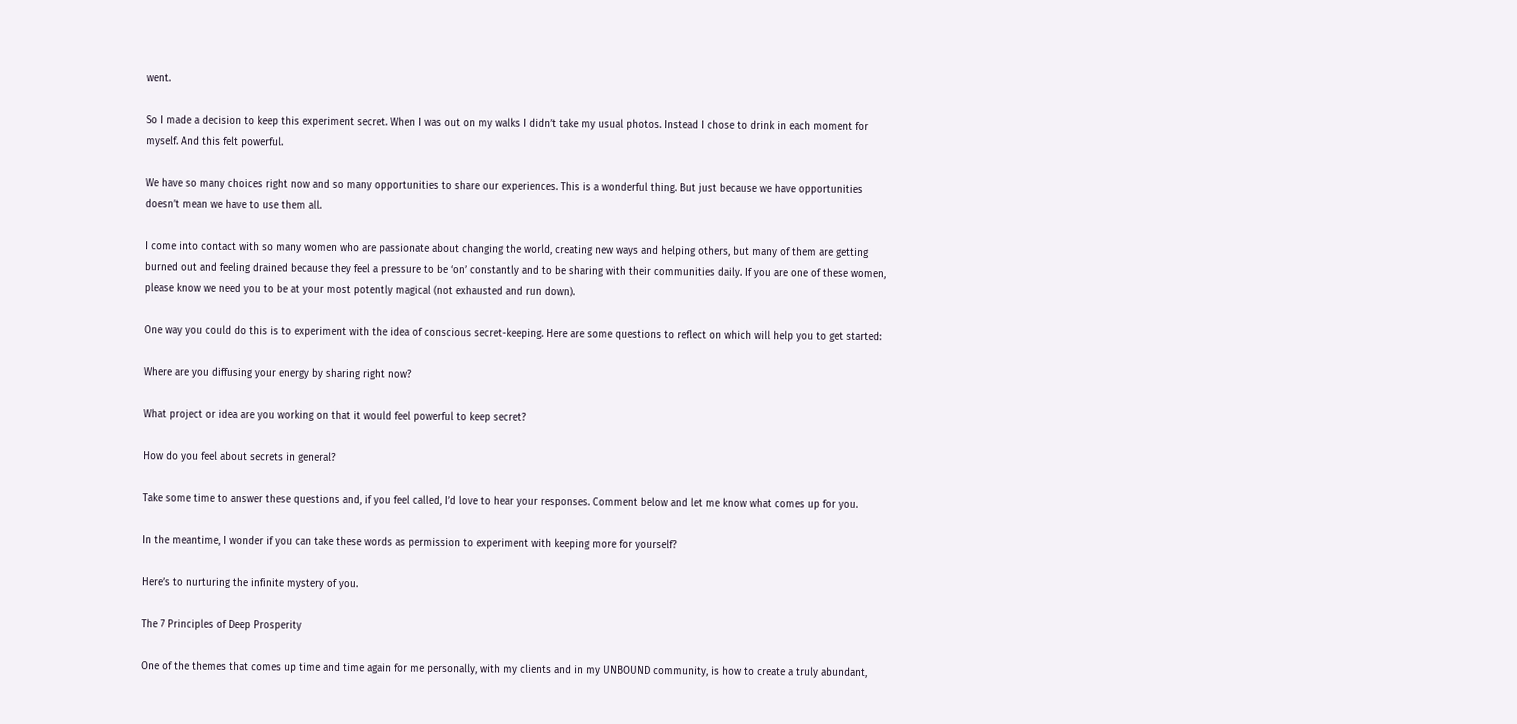went.

So I made a decision to keep this experiment secret. When I was out on my walks I didn’t take my usual photos. Instead I chose to drink in each moment for myself. And this felt powerful.

We have so many choices right now and so many opportunities to share our experiences. This is a wonderful thing. But just because we have opportunities doesn’t mean we have to use them all.

I come into contact with so many women who are passionate about changing the world, creating new ways and helping others, but many of them are getting burned out and feeling drained because they feel a pressure to be ‘on’ constantly and to be sharing with their communities daily. If you are one of these women, please know we need you to be at your most potently magical (not exhausted and run down).

One way you could do this is to experiment with the idea of conscious secret-keeping. Here are some questions to reflect on which will help you to get started:

Where are you diffusing your energy by sharing right now?

What project or idea are you working on that it would feel powerful to keep secret?

How do you feel about secrets in general?

Take some time to answer these questions and, if you feel called, I’d love to hear your responses. Comment below and let me know what comes up for you.

In the meantime, I wonder if you can take these words as permission to experiment with keeping more for yourself?

Here’s to nurturing the infinite mystery of you.

The 7 Principles of Deep Prosperity

One of the themes that comes up time and time again for me personally, with my clients and in my UNBOUND community, is how to create a truly abundant,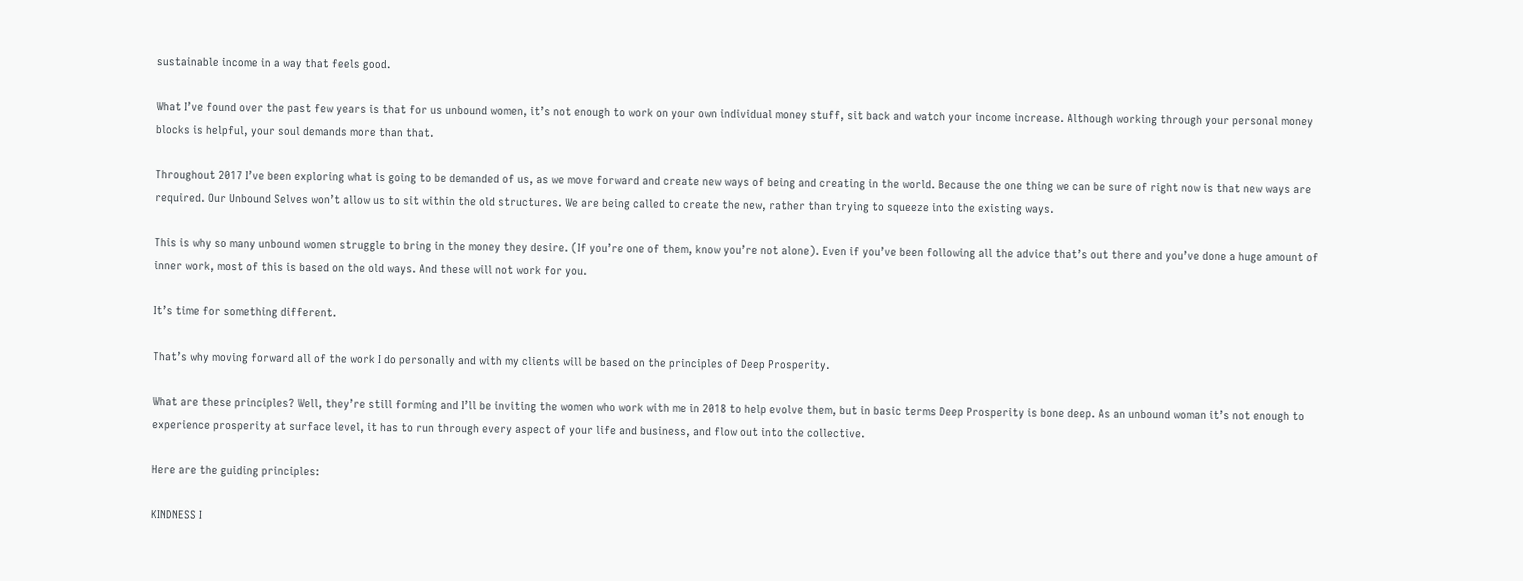sustainable income in a way that feels good.

What I’ve found over the past few years is that for us unbound women, it’s not enough to work on your own individual money stuff, sit back and watch your income increase. Although working through your personal money blocks is helpful, your soul demands more than that.

Throughout 2017 I’ve been exploring what is going to be demanded of us, as we move forward and create new ways of being and creating in the world. Because the one thing we can be sure of right now is that new ways are required. Our Unbound Selves won’t allow us to sit within the old structures. We are being called to create the new, rather than trying to squeeze into the existing ways.

This is why so many unbound women struggle to bring in the money they desire. (If you’re one of them, know you’re not alone). Even if you’ve been following all the advice that’s out there and you’ve done a huge amount of inner work, most of this is based on the old ways. And these will not work for you.

It’s time for something different.

That’s why moving forward all of the work I do personally and with my clients will be based on the principles of Deep Prosperity.

What are these principles? Well, they’re still forming and I’ll be inviting the women who work with me in 2018 to help evolve them, but in basic terms Deep Prosperity is bone deep. As an unbound woman it’s not enough to experience prosperity at surface level, it has to run through every aspect of your life and business, and flow out into the collective.

Here are the guiding principles:

KINDNESS I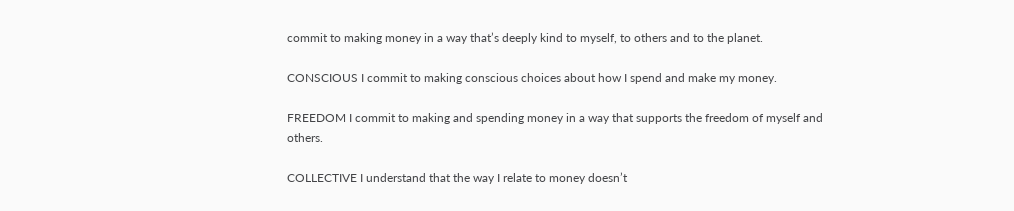commit to making money in a way that’s deeply kind to myself, to others and to the planet.

CONSCIOUS I commit to making conscious choices about how I spend and make my money.

FREEDOM I commit to making and spending money in a way that supports the freedom of myself and others.

COLLECTIVE I understand that the way I relate to money doesn’t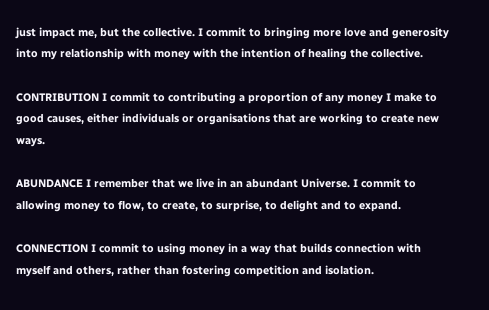just impact me, but the collective. I commit to bringing more love and generosity into my relationship with money with the intention of healing the collective.

CONTRIBUTION I commit to contributing a proportion of any money I make to good causes, either individuals or organisations that are working to create new ways.

ABUNDANCE I remember that we live in an abundant Universe. I commit to allowing money to flow, to create, to surprise, to delight and to expand.

CONNECTION I commit to using money in a way that builds connection with myself and others, rather than fostering competition and isolation.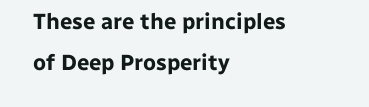These are the principles of Deep Prosperity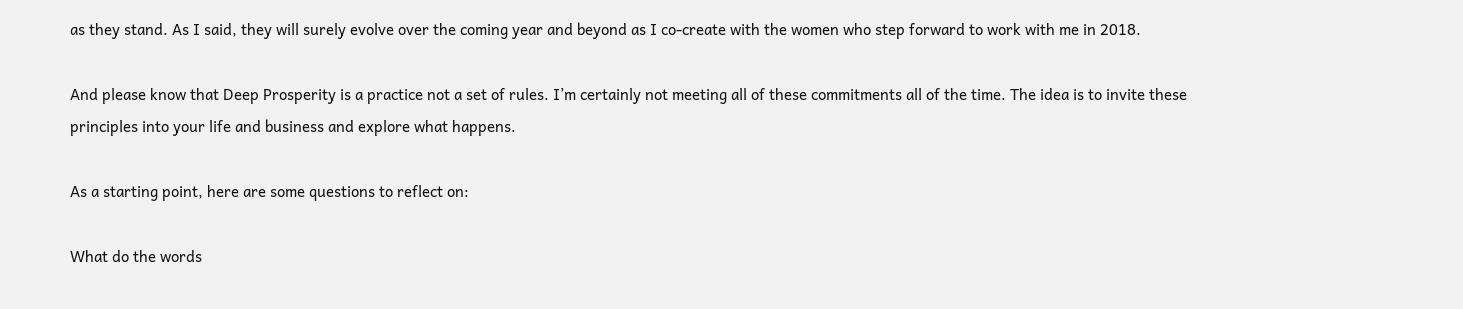as they stand. As I said, they will surely evolve over the coming year and beyond as I co-create with the women who step forward to work with me in 2018.

And please know that Deep Prosperity is a practice not a set of rules. I’m certainly not meeting all of these commitments all of the time. The idea is to invite these principles into your life and business and explore what happens.

As a starting point, here are some questions to reflect on:

What do the words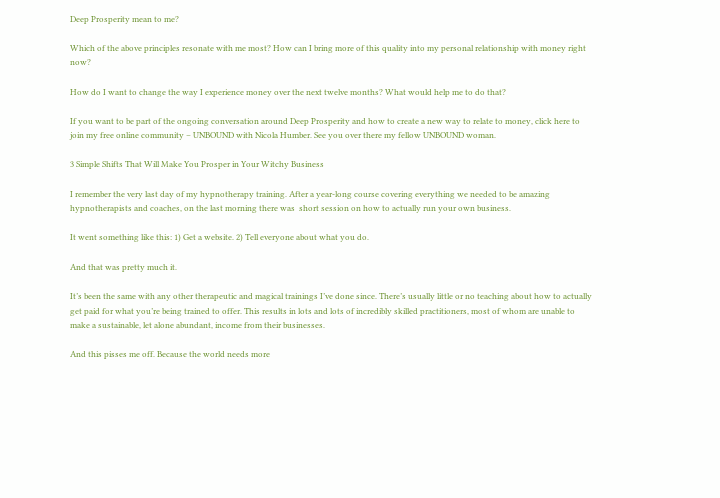Deep Prosperity mean to me?

Which of the above principles resonate with me most? How can I bring more of this quality into my personal relationship with money right now?

How do I want to change the way I experience money over the next twelve months? What would help me to do that?

If you want to be part of the ongoing conversation around Deep Prosperity and how to create a new way to relate to money, click here to join my free online community – UNBOUND with Nicola Humber. See you over there my fellow UNBOUND woman.

3 Simple Shifts That Will Make You Prosper in Your Witchy Business

I remember the very last day of my hypnotherapy training. After a year-long course covering everything we needed to be amazing hypnotherapists and coaches, on the last morning there was  short session on how to actually run your own business.

It went something like this: 1) Get a website. 2) Tell everyone about what you do.

And that was pretty much it.

It’s been the same with any other therapeutic and magical trainings I’ve done since. There’s usually little or no teaching about how to actually get paid for what you’re being trained to offer. This results in lots and lots of incredibly skilled practitioners, most of whom are unable to make a sustainable, let alone abundant, income from their businesses.

And this pisses me off. Because the world needs more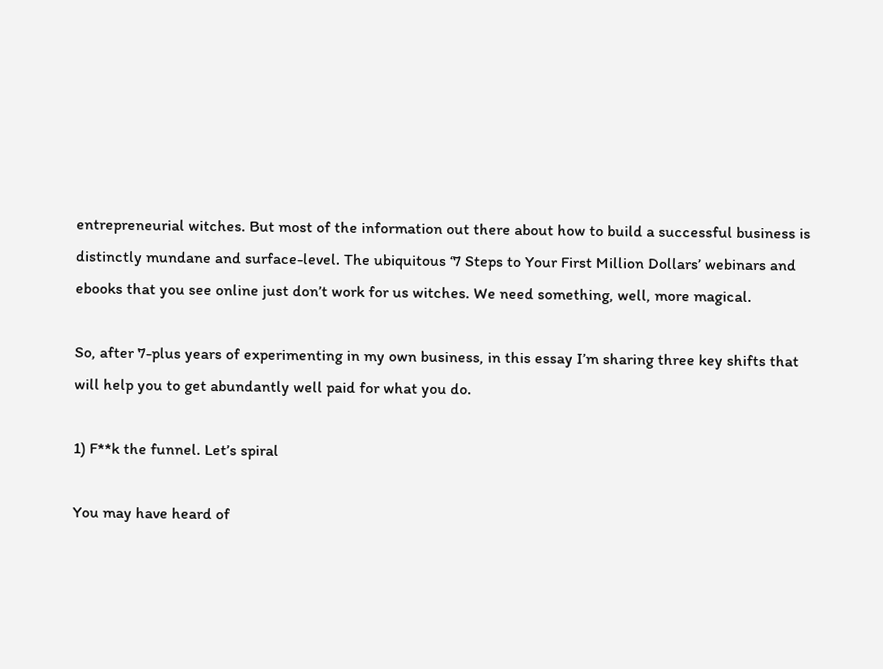entrepreneurial witches. But most of the information out there about how to build a successful business is distinctly mundane and surface-level. The ubiquitous ‘7 Steps to Your First Million Dollars’ webinars and ebooks that you see online just don’t work for us witches. We need something, well, more magical.

So, after 7-plus years of experimenting in my own business, in this essay I’m sharing three key shifts that will help you to get abundantly well paid for what you do.

1) F**k the funnel. Let’s spiral

You may have heard of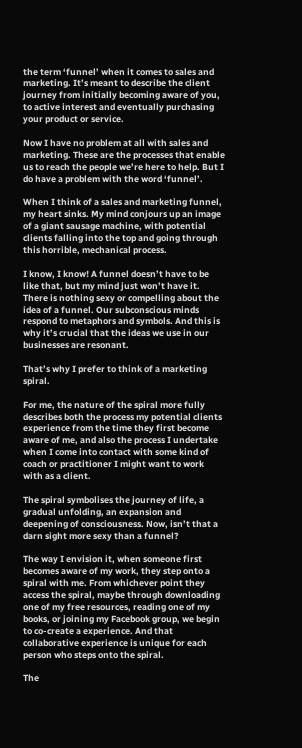the term ‘funnel’ when it comes to sales and marketing. It’s meant to describe the client journey from initially becoming aware of you, to active interest and eventually purchasing your product or service.

Now I have no problem at all with sales and marketing. These are the processes that enable us to reach the people we’re here to help. But I do have a problem with the word ‘funnel’.

When I think of a sales and marketing funnel, my heart sinks. My mind conjours up an image of a giant sausage machine, with potential clients falling into the top and going through this horrible, mechanical process.

I know, I know! A funnel doesn’t have to be like that, but my mind just won’t have it. There is nothing sexy or compelling about the idea of a funnel. Our subconscious minds respond to metaphors and symbols. And this is why it’s crucial that the ideas we use in our businesses are resonant.

That’s why I prefer to think of a marketing spiral.

For me, the nature of the spiral more fully describes both the process my potential clients experience from the time they first become aware of me, and also the process I undertake when I come into contact with some kind of coach or practitioner I might want to work with as a client.

The spiral symbolises the journey of life, a gradual unfolding, an expansion and deepening of consciousness. Now, isn’t that a darn sight more sexy than a funnel?

The way I envision it, when someone first becomes aware of my work, they step onto a spiral with me. From whichever point they access the spiral, maybe through downloading one of my free resources, reading one of my books, or joining my Facebook group, we begin to co-create a experience. And that collaborative experience is unique for each person who steps onto the spiral.

The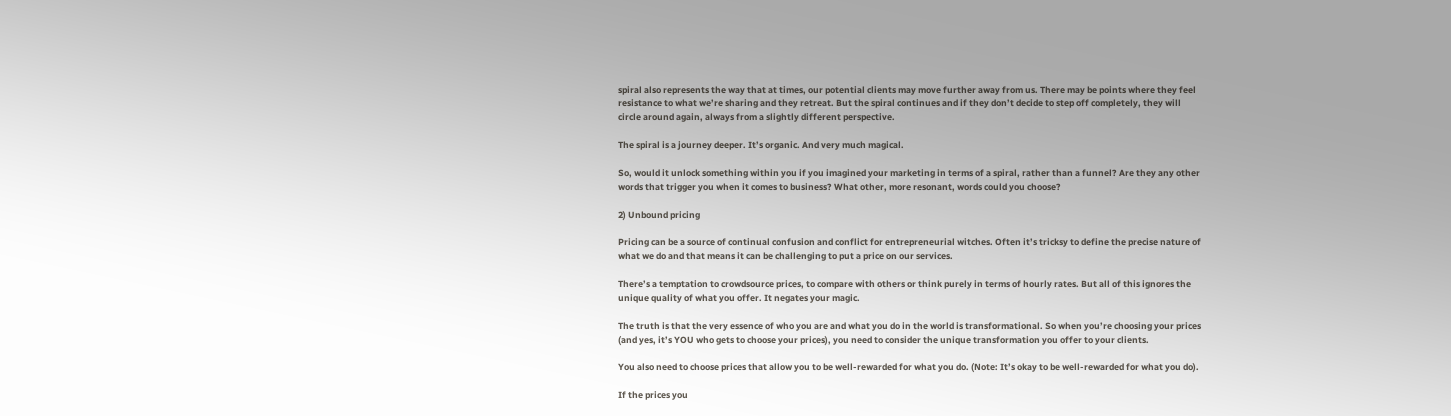spiral also represents the way that at times, our potential clients may move further away from us. There may be points where they feel resistance to what we’re sharing and they retreat. But the spiral continues and if they don’t decide to step off completely, they will circle around again, always from a slightly different perspective.

The spiral is a journey deeper. It’s organic. And very much magical.

So, would it unlock something within you if you imagined your marketing in terms of a spiral, rather than a funnel? Are they any other words that trigger you when it comes to business? What other, more resonant, words could you choose?

2) Unbound pricing

Pricing can be a source of continual confusion and conflict for entrepreneurial witches. Often it’s tricksy to define the precise nature of what we do and that means it can be challenging to put a price on our services.

There’s a temptation to crowdsource prices, to compare with others or think purely in terms of hourly rates. But all of this ignores the unique quality of what you offer. It negates your magic.

The truth is that the very essence of who you are and what you do in the world is transformational. So when you’re choosing your prices (and yes, it’s YOU who gets to choose your prices), you need to consider the unique transformation you offer to your clients.

You also need to choose prices that allow you to be well-rewarded for what you do. (Note: It’s okay to be well-rewarded for what you do).

If the prices you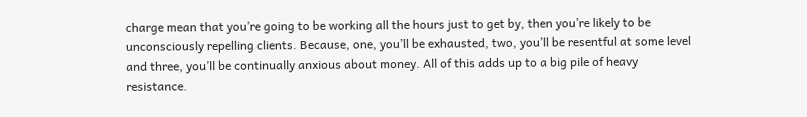charge mean that you’re going to be working all the hours just to get by, then you’re likely to be unconsciously repelling clients. Because, one, you’ll be exhausted, two, you’ll be resentful at some level and three, you’ll be continually anxious about money. All of this adds up to a big pile of heavy resistance.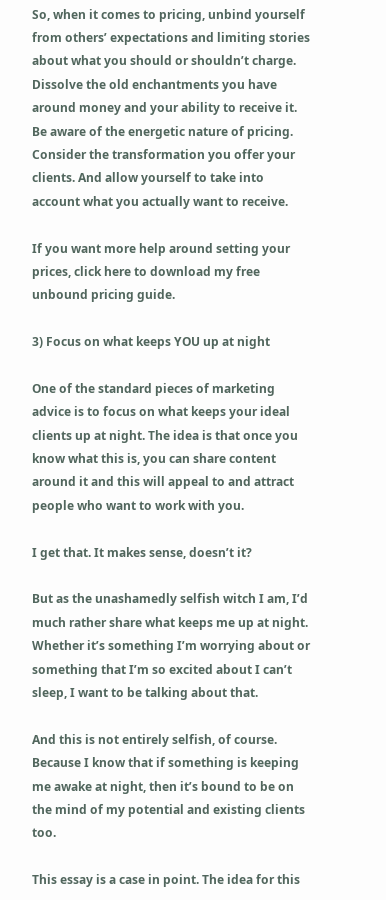So, when it comes to pricing, unbind yourself from others’ expectations and limiting stories about what you should or shouldn’t charge. Dissolve the old enchantments you have around money and your ability to receive it. Be aware of the energetic nature of pricing. Consider the transformation you offer your clients. And allow yourself to take into account what you actually want to receive.

If you want more help around setting your prices, click here to download my free unbound pricing guide.

3) Focus on what keeps YOU up at night

One of the standard pieces of marketing advice is to focus on what keeps your ideal clients up at night. The idea is that once you know what this is, you can share content around it and this will appeal to and attract people who want to work with you.

I get that. It makes sense, doesn’t it?

But as the unashamedly selfish witch I am, I’d much rather share what keeps me up at night. Whether it’s something I’m worrying about or something that I’m so excited about I can’t sleep, I want to be talking about that.

And this is not entirely selfish, of course. Because I know that if something is keeping me awake at night, then it’s bound to be on the mind of my potential and existing clients too.

This essay is a case in point. The idea for this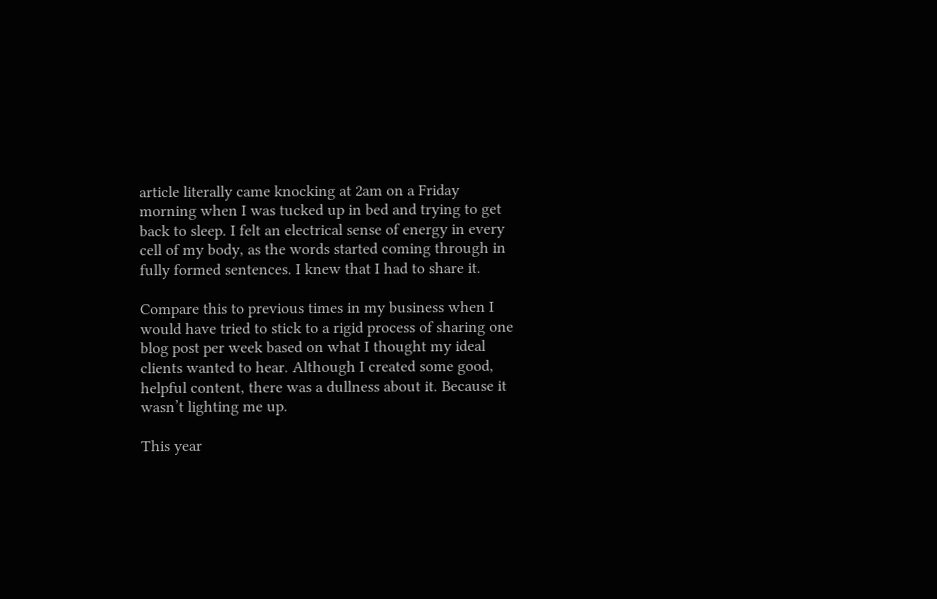article literally came knocking at 2am on a Friday morning when I was tucked up in bed and trying to get back to sleep. I felt an electrical sense of energy in every cell of my body, as the words started coming through in fully formed sentences. I knew that I had to share it.

Compare this to previous times in my business when I would have tried to stick to a rigid process of sharing one blog post per week based on what I thought my ideal clients wanted to hear. Although I created some good, helpful content, there was a dullness about it. Because it wasn’t lighting me up.

This year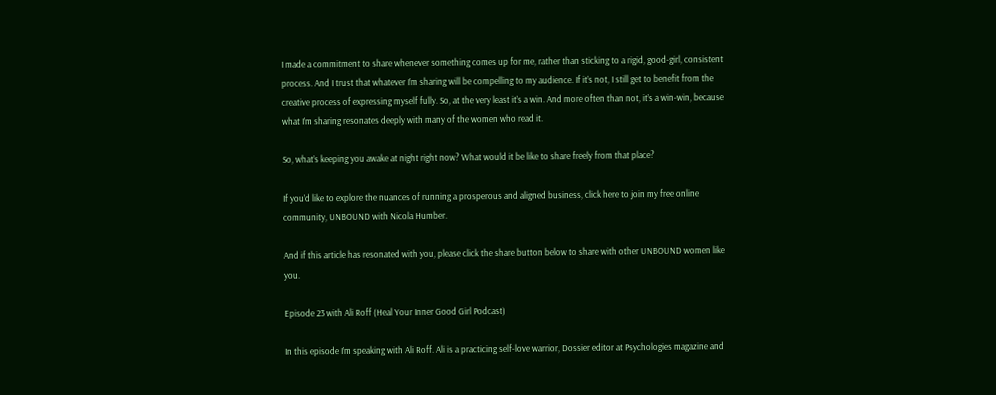I made a commitment to share whenever something comes up for me, rather than sticking to a rigid, good-girl, consistent process. And I trust that whatever I’m sharing will be compelling to my audience. If it’s not, I still get to benefit from the creative process of expressing myself fully. So, at the very least it’s a win. And more often than not, it’s a win-win, because what I’m sharing resonates deeply with many of the women who read it.

So, what’s keeping you awake at night right now? What would it be like to share freely from that place?

If you’d like to explore the nuances of running a prosperous and aligned business, click here to join my free online community, UNBOUND with Nicola Humber.

And if this article has resonated with you, please click the share button below to share with other UNBOUND women like you.

Episode 23 with Ali Roff (Heal Your Inner Good Girl Podcast)

In this episode I’m speaking with Ali Roff. Ali is a practicing self-love warrior, Dossier editor at Psychologies magazine and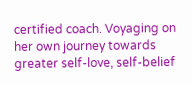certified coach. Voyaging on her own journey towards greater self-love, self-belief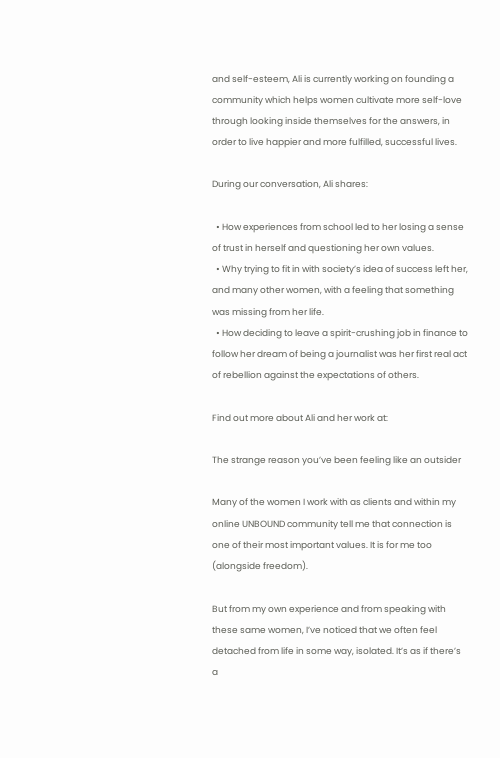and self-esteem, Ali is currently working on founding a community which helps women cultivate more self-love through looking inside themselves for the answers, in order to live happier and more fulfilled, successful lives.

During our conversation, Ali shares:

  • How experiences from school led to her losing a sense of trust in herself and questioning her own values.
  • Why trying to fit in with society’s idea of success left her, and many other women, with a feeling that something was missing from her life.
  • How deciding to leave a spirit-crushing job in finance to follow her dream of being a journalist was her first real act of rebellion against the expectations of others.

Find out more about Ali and her work at:

The strange reason you’ve been feeling like an outsider

Many of the women I work with as clients and within my online UNBOUND community tell me that connection is one of their most important values. It is for me too (alongside freedom).

But from my own experience and from speaking with these same women, I’ve noticed that we often feel detached from life in some way, isolated. It’s as if there’s a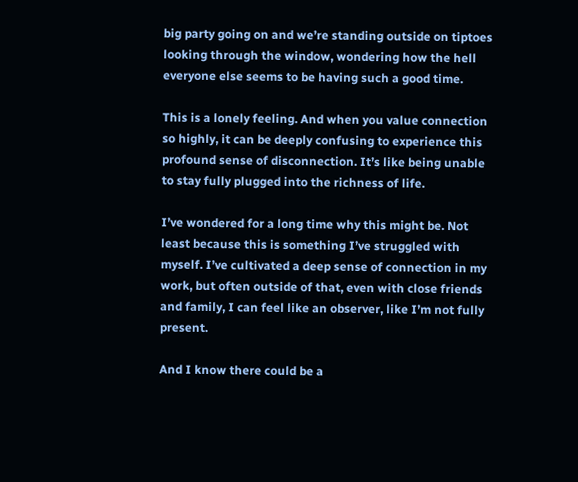big party going on and we’re standing outside on tiptoes looking through the window, wondering how the hell everyone else seems to be having such a good time.

This is a lonely feeling. And when you value connection so highly, it can be deeply confusing to experience this profound sense of disconnection. It’s like being unable to stay fully plugged into the richness of life.

I’ve wondered for a long time why this might be. Not least because this is something I’ve struggled with myself. I’ve cultivated a deep sense of connection in my work, but often outside of that, even with close friends and family, I can feel like an observer, like I’m not fully present.

And I know there could be a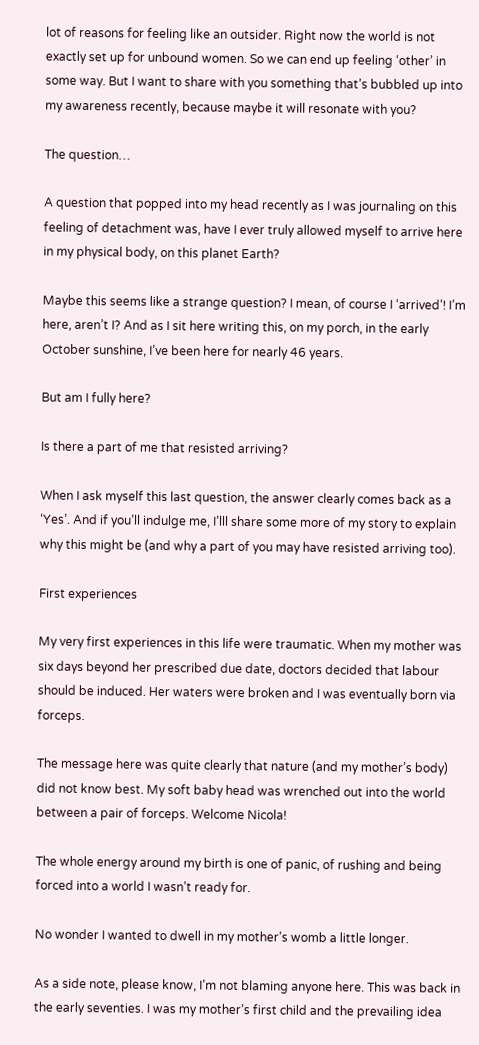lot of reasons for feeling like an outsider. Right now the world is not exactly set up for unbound women. So we can end up feeling ‘other’ in some way. But I want to share with you something that’s bubbled up into my awareness recently, because maybe it will resonate with you?

The question…

A question that popped into my head recently as I was journaling on this feeling of detachment was, have I ever truly allowed myself to arrive here in my physical body, on this planet Earth?

Maybe this seems like a strange question? I mean, of course I ‘arrived’! I’m here, aren’t I? And as I sit here writing this, on my porch, in the early October sunshine, I’ve been here for nearly 46 years.

But am I fully here?

Is there a part of me that resisted arriving?

When I ask myself this last question, the answer clearly comes back as a ‘Yes’. And if you’ll indulge me, I’lll share some more of my story to explain why this might be (and why a part of you may have resisted arriving too).

First experiences

My very first experiences in this life were traumatic. When my mother was six days beyond her prescribed due date, doctors decided that labour should be induced. Her waters were broken and I was eventually born via forceps.

The message here was quite clearly that nature (and my mother’s body) did not know best. My soft baby head was wrenched out into the world between a pair of forceps. Welcome Nicola!

The whole energy around my birth is one of panic, of rushing and being forced into a world I wasn’t ready for.

No wonder I wanted to dwell in my mother’s womb a little longer.

As a side note, please know, I’m not blaming anyone here. This was back in the early seventies. I was my mother’s first child and the prevailing idea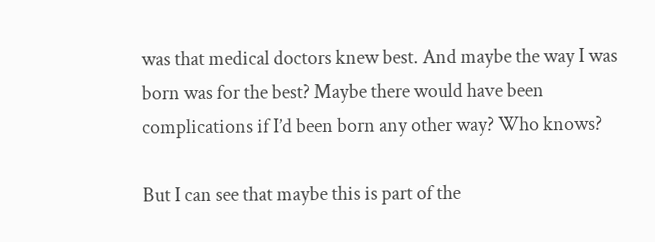was that medical doctors knew best. And maybe the way I was born was for the best? Maybe there would have been complications if I’d been born any other way? Who knows?

But I can see that maybe this is part of the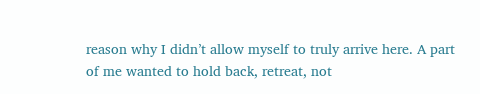reason why I didn’t allow myself to truly arrive here. A part of me wanted to hold back, retreat, not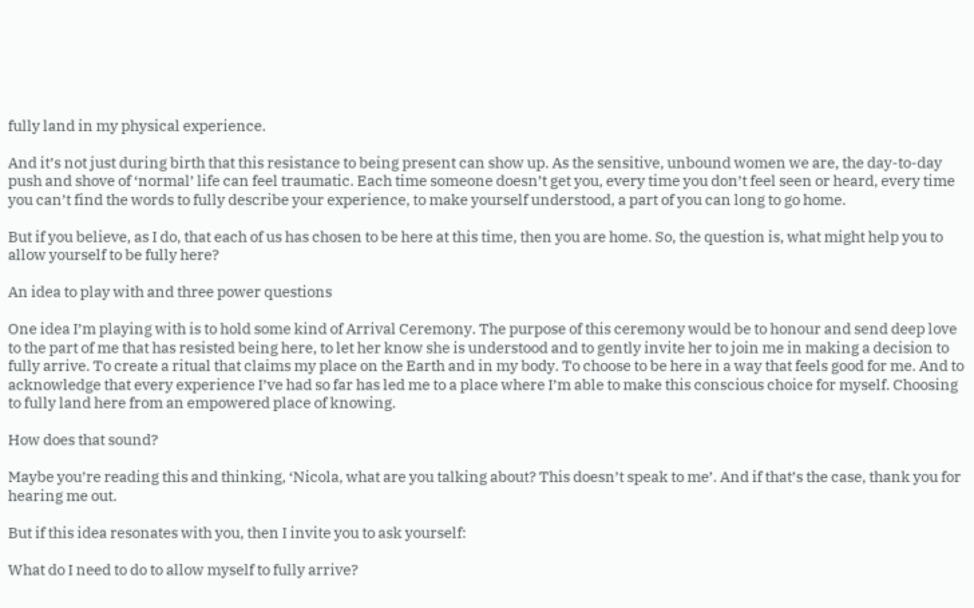fully land in my physical experience.

And it’s not just during birth that this resistance to being present can show up. As the sensitive, unbound women we are, the day-to-day push and shove of ‘normal’ life can feel traumatic. Each time someone doesn’t get you, every time you don’t feel seen or heard, every time you can’t find the words to fully describe your experience, to make yourself understood, a part of you can long to go home.

But if you believe, as I do, that each of us has chosen to be here at this time, then you are home. So, the question is, what might help you to allow yourself to be fully here?

An idea to play with and three power questions

One idea I’m playing with is to hold some kind of Arrival Ceremony. The purpose of this ceremony would be to honour and send deep love to the part of me that has resisted being here, to let her know she is understood and to gently invite her to join me in making a decision to fully arrive. To create a ritual that claims my place on the Earth and in my body. To choose to be here in a way that feels good for me. And to acknowledge that every experience I’ve had so far has led me to a place where I’m able to make this conscious choice for myself. Choosing to fully land here from an empowered place of knowing.

How does that sound?

Maybe you’re reading this and thinking, ‘Nicola, what are you talking about? This doesn’t speak to me’. And if that’s the case, thank you for hearing me out.

But if this idea resonates with you, then I invite you to ask yourself:

What do I need to do to allow myself to fully arrive?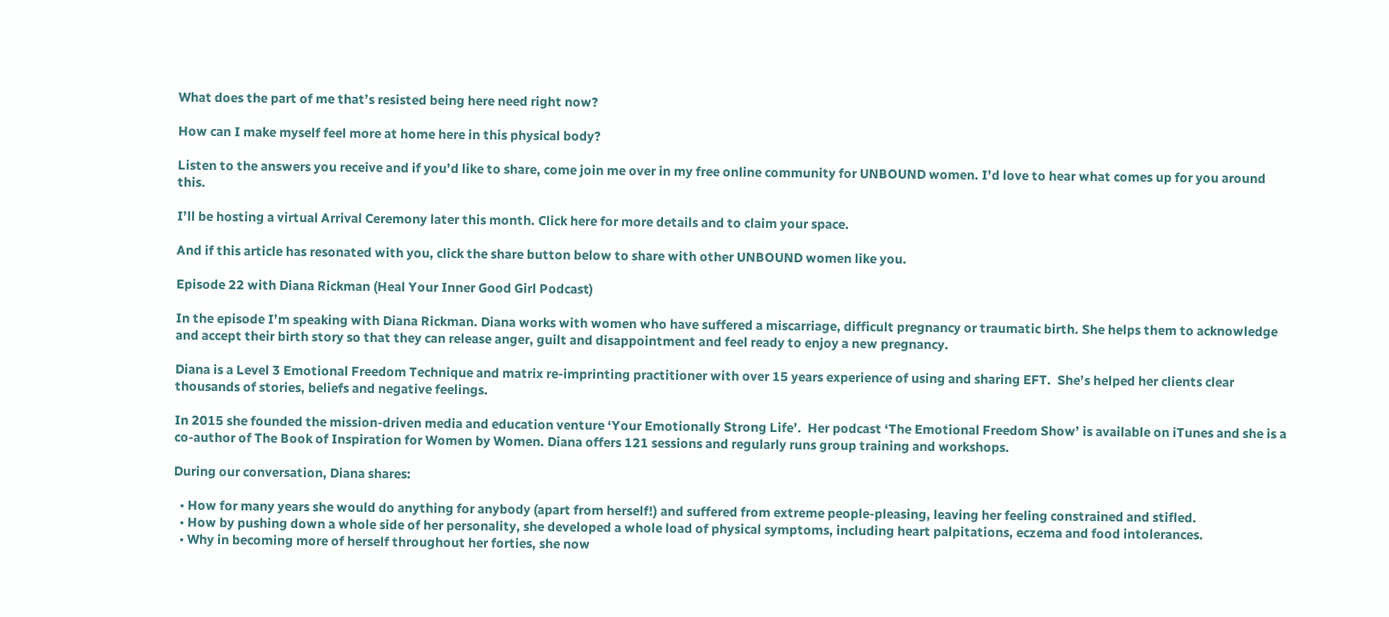What does the part of me that’s resisted being here need right now?

How can I make myself feel more at home here in this physical body?

Listen to the answers you receive and if you’d like to share, come join me over in my free online community for UNBOUND women. I’d love to hear what comes up for you around this.

I’ll be hosting a virtual Arrival Ceremony later this month. Click here for more details and to claim your space.

And if this article has resonated with you, click the share button below to share with other UNBOUND women like you.

Episode 22 with Diana Rickman (Heal Your Inner Good Girl Podcast)

In the episode I’m speaking with Diana Rickman. Diana works with women who have suffered a miscarriage, difficult pregnancy or traumatic birth. She helps them to acknowledge and accept their birth story so that they can release anger, guilt and disappointment and feel ready to enjoy a new pregnancy.

Diana is a Level 3 Emotional Freedom Technique and matrix re-imprinting practitioner with over 15 years experience of using and sharing EFT.  She’s helped her clients clear thousands of stories, beliefs and negative feelings.

In 2015 she founded the mission-driven media and education venture ‘Your Emotionally Strong Life’.  Her podcast ‘The Emotional Freedom Show’ is available on iTunes and she is a co-author of The Book of Inspiration for Women by Women. Diana offers 121 sessions and regularly runs group training and workshops.

During our conversation, Diana shares:

  • How for many years she would do anything for anybody (apart from herself!) and suffered from extreme people-pleasing, leaving her feeling constrained and stifled.
  • How by pushing down a whole side of her personality, she developed a whole load of physical symptoms, including heart palpitations, eczema and food intolerances.
  • Why in becoming more of herself throughout her forties, she now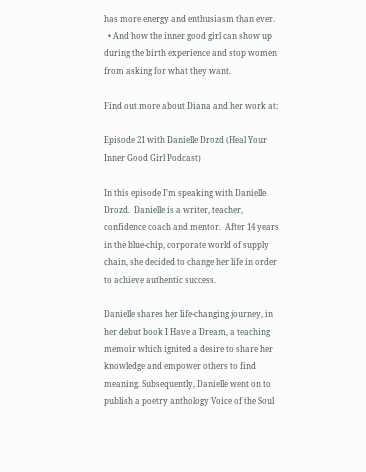has more energy and enthusiasm than ever.
  • And how the inner good girl can show up during the birth experience and stop women from asking for what they want.

Find out more about Diana and her work at:

Episode 21 with Danielle Drozd (Heal Your Inner Good Girl Podcast)

In this episode I’m speaking with Danielle Drozd.  Danielle is a writer, teacher, confidence coach and mentor.  After 14 years in the blue-chip, corporate world of supply chain, she decided to change her life in order to achieve authentic success.

Danielle shares her life-changing journey, in her debut book I Have a Dream, a teaching memoir which ignited a desire to share her knowledge and empower others to find meaning. Subsequently, Danielle went on to publish a poetry anthology Voice of the Soul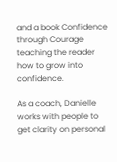and a book Confidence through Courage teaching the reader how to grow into confidence.

As a coach, Danielle works with people to get clarity on personal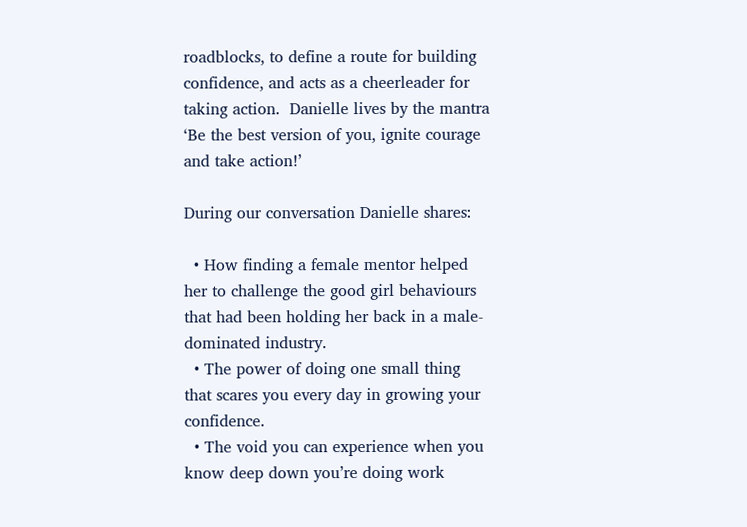roadblocks, to define a route for building confidence, and acts as a cheerleader for taking action.  Danielle lives by the mantra ‘Be the best version of you, ignite courage and take action!’

During our conversation Danielle shares:

  • How finding a female mentor helped her to challenge the good girl behaviours that had been holding her back in a male-dominated industry.
  • The power of doing one small thing that scares you every day in growing your confidence.
  • The void you can experience when you know deep down you’re doing work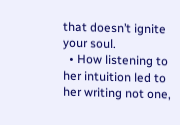that doesn’t ignite your soul.
  • How listening to her intuition led to her writing not one,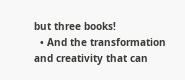but three books!
  • And the transformation and creativity that can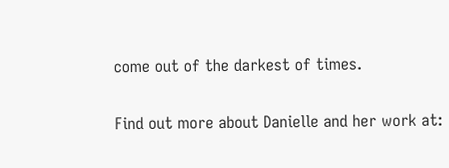come out of the darkest of times.

Find out more about Danielle and her work at: